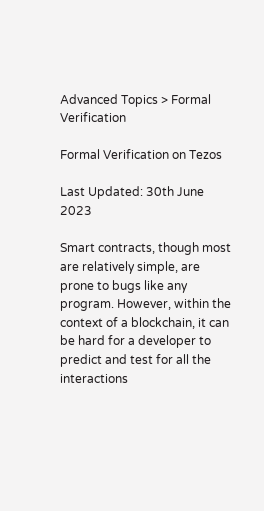Advanced Topics > Formal Verification

Formal Verification on Tezos

Last Updated: 30th June 2023

Smart contracts, though most are relatively simple, are prone to bugs like any program. However, within the context of a blockchain, it can be hard for a developer to predict and test for all the interactions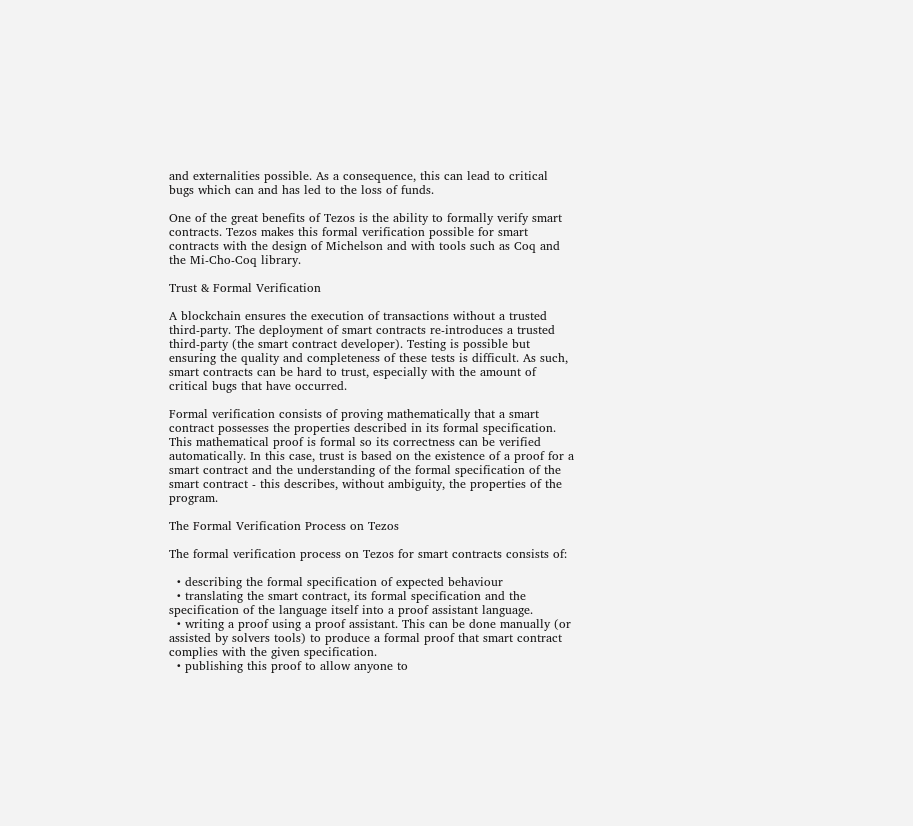and externalities possible. As a consequence, this can lead to critical bugs which can and has led to the loss of funds.

One of the great benefits of Tezos is the ability to formally verify smart contracts. Tezos makes this formal verification possible for smart contracts with the design of Michelson and with tools such as Coq and the Mi-Cho-Coq library.

Trust & Formal Verification

A blockchain ensures the execution of transactions without a trusted third-party. The deployment of smart contracts re-introduces a trusted third-party (the smart contract developer). Testing is possible but ensuring the quality and completeness of these tests is difficult. As such, smart contracts can be hard to trust, especially with the amount of critical bugs that have occurred.

Formal verification consists of proving mathematically that a smart contract possesses the properties described in its formal specification. This mathematical proof is formal so its correctness can be verified automatically. In this case, trust is based on the existence of a proof for a smart contract and the understanding of the formal specification of the smart contract - this describes, without ambiguity, the properties of the program.

The Formal Verification Process on Tezos

The formal verification process on Tezos for smart contracts consists of:

  • describing the formal specification of expected behaviour
  • translating the smart contract, its formal specification and the specification of the language itself into a proof assistant language.
  • writing a proof using a proof assistant. This can be done manually (or assisted by solvers tools) to produce a formal proof that smart contract complies with the given specification.
  • publishing this proof to allow anyone to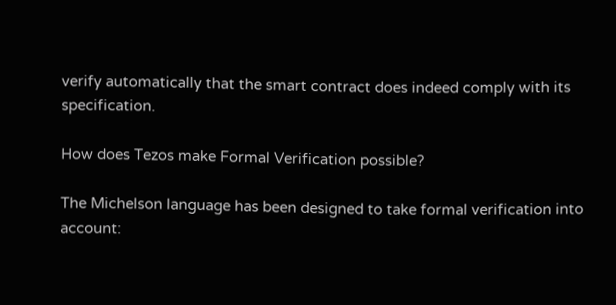verify automatically that the smart contract does indeed comply with its specification.

How does Tezos make Formal Verification possible?

The Michelson language has been designed to take formal verification into account: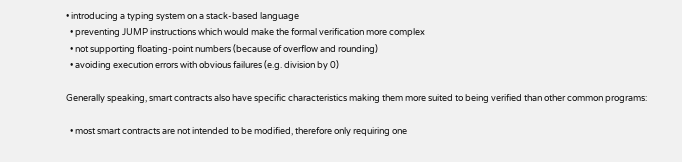• introducing a typing system on a stack-based language
  • preventing JUMP instructions which would make the formal verification more complex
  • not supporting floating-point numbers (because of overflow and rounding)
  • avoiding execution errors with obvious failures (e.g. division by 0)

Generally speaking, smart contracts also have specific characteristics making them more suited to being verified than other common programs:

  • most smart contracts are not intended to be modified, therefore only requiring one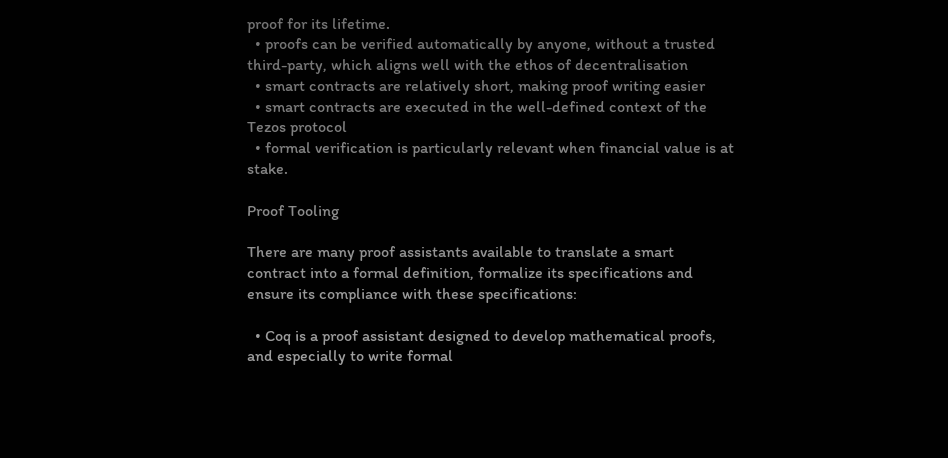proof for its lifetime.
  • proofs can be verified automatically by anyone, without a trusted third-party, which aligns well with the ethos of decentralisation
  • smart contracts are relatively short, making proof writing easier
  • smart contracts are executed in the well-defined context of the Tezos protocol
  • formal verification is particularly relevant when financial value is at stake.

Proof Tooling

There are many proof assistants available to translate a smart contract into a formal definition, formalize its specifications and ensure its compliance with these specifications:

  • Coq is a proof assistant designed to develop mathematical proofs, and especially to write formal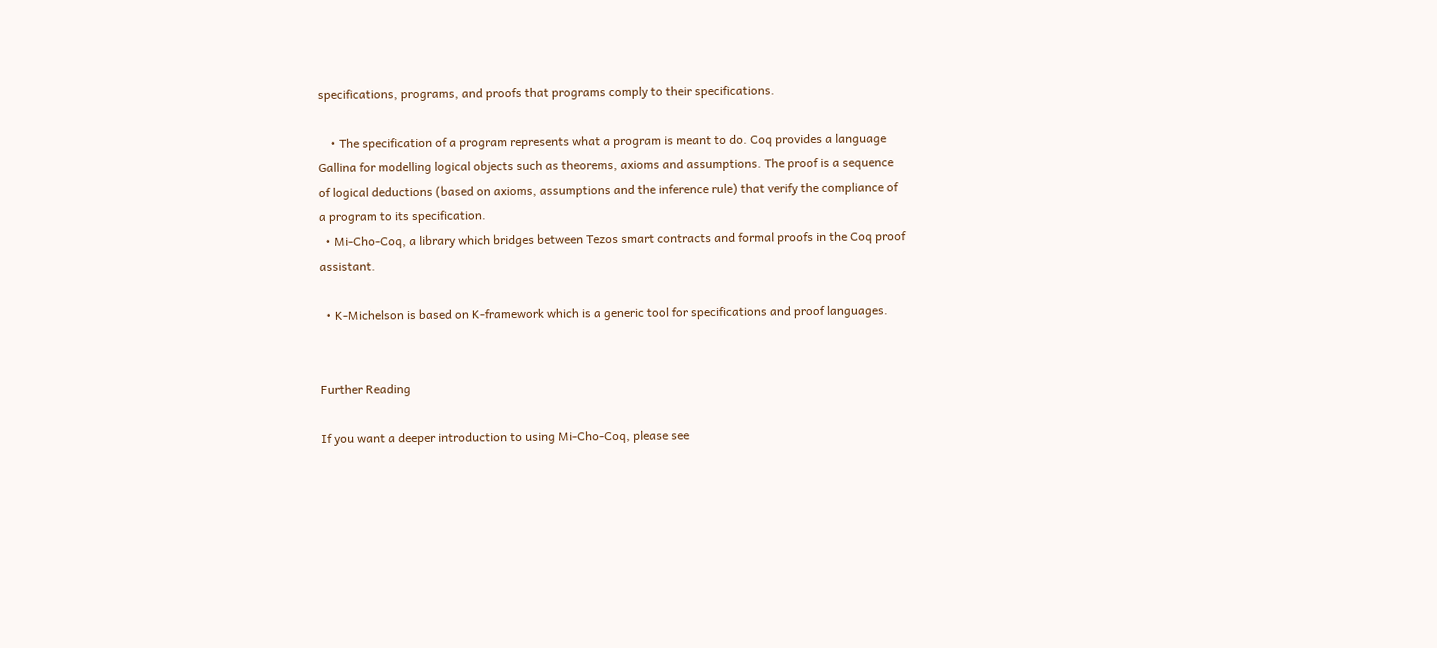specifications, programs, and proofs that programs comply to their specifications.

    • The specification of a program represents what a program is meant to do. Coq provides a language Gallina for modelling logical objects such as theorems, axioms and assumptions. The proof is a sequence of logical deductions (based on axioms, assumptions and the inference rule) that verify the compliance of a program to its specification.
  • Mi-Cho-Coq, a library which bridges between Tezos smart contracts and formal proofs in the Coq proof assistant.

  • K-Michelson is based on K-framework which is a generic tool for specifications and proof languages.


Further Reading

If you want a deeper introduction to using Mi-Cho-Coq, please see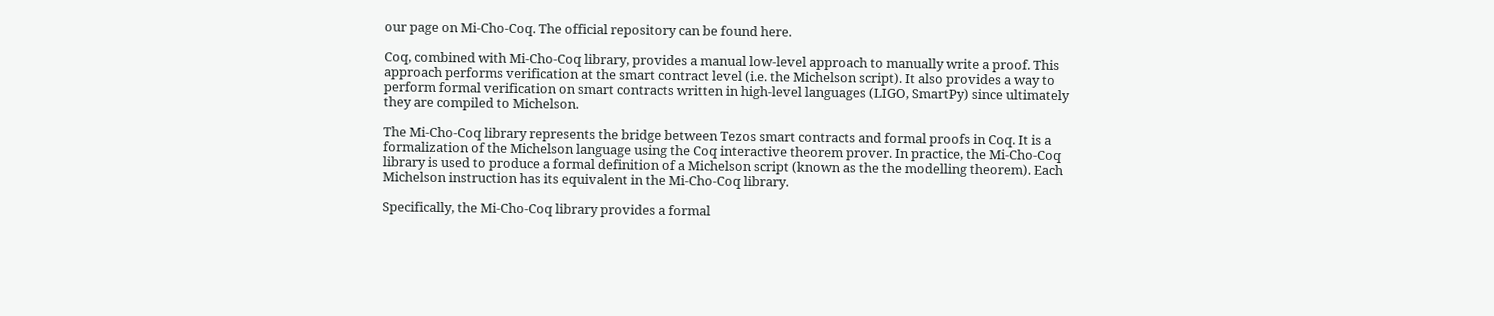our page on Mi-Cho-Coq. The official repository can be found here.

Coq, combined with Mi-Cho-Coq library, provides a manual low-level approach to manually write a proof. This approach performs verification at the smart contract level (i.e. the Michelson script). It also provides a way to perform formal verification on smart contracts written in high-level languages (LIGO, SmartPy) since ultimately they are compiled to Michelson.

The Mi-Cho-Coq library represents the bridge between Tezos smart contracts and formal proofs in Coq. It is a formalization of the Michelson language using the Coq interactive theorem prover. In practice, the Mi-Cho-Coq library is used to produce a formal definition of a Michelson script (known as the the modelling theorem). Each Michelson instruction has its equivalent in the Mi-Cho-Coq library.

Specifically, the Mi-Cho-Coq library provides a formal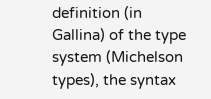definition (in Gallina) of the type system (Michelson types), the syntax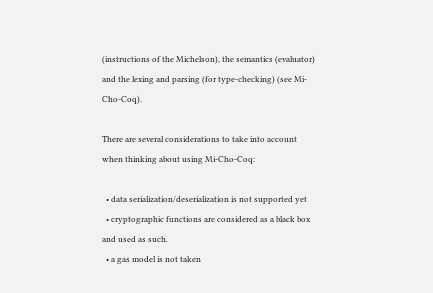(instructions of the Michelson), the semantics (evaluator) and the lexing and parsing (for type-checking) (see Mi-Cho-Coq).

There are several considerations to take into account when thinking about using Mi-Cho-Coq:

  • data serialization/deserialization is not supported yet
  • cryptographic functions are considered as a black box and used as such.
  • a gas model is not taken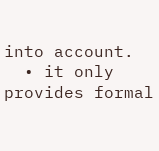into account.
  • it only provides formal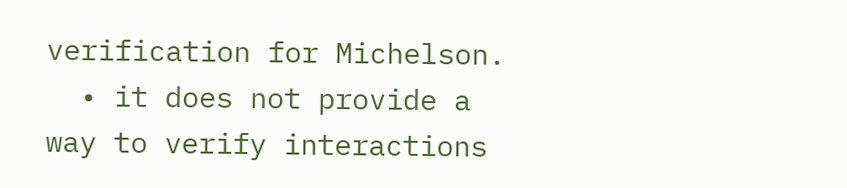verification for Michelson.
  • it does not provide a way to verify interactions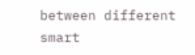between different smart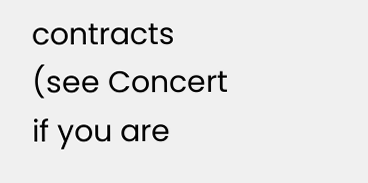contracts (see Concert if you are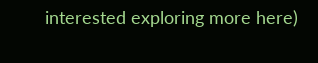interested exploring more here)